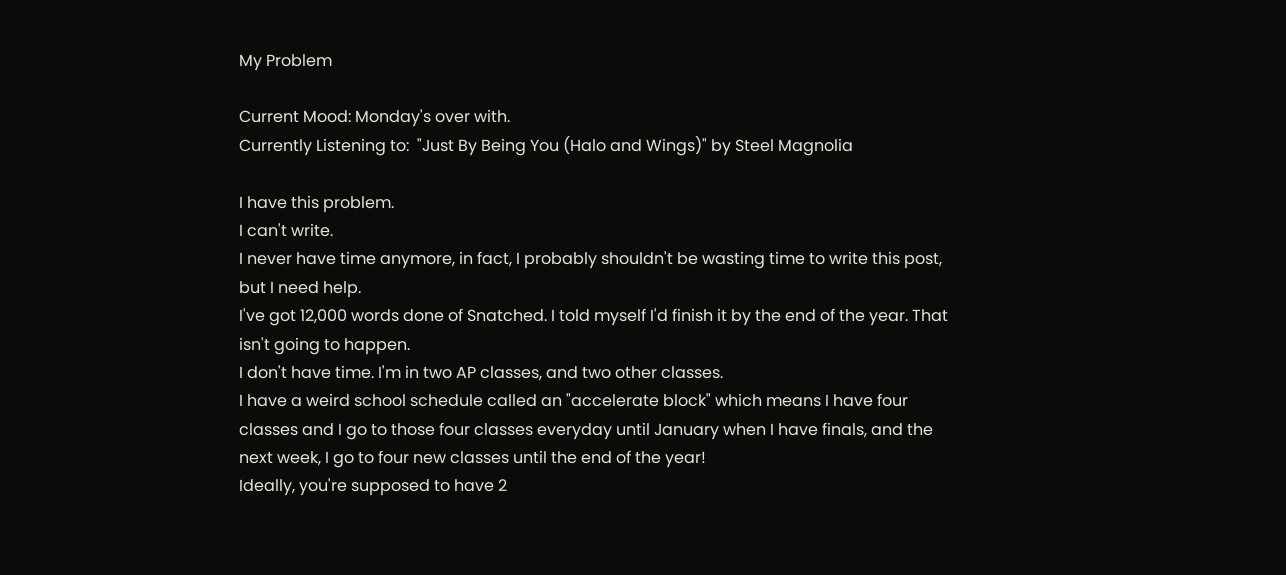My Problem

Current Mood: Monday's over with.
Currently Listening to:  "Just By Being You (Halo and Wings)" by Steel Magnolia

I have this problem.
I can't write.
I never have time anymore, in fact, I probably shouldn't be wasting time to write this post, but I need help.
I've got 12,000 words done of Snatched. I told myself I'd finish it by the end of the year. That isn't going to happen.
I don't have time. I'm in two AP classes, and two other classes.
I have a weird school schedule called an "accelerate block" which means I have four classes and I go to those four classes everyday until January when I have finals, and the next week, I go to four new classes until the end of the year!
Ideally, you're supposed to have 2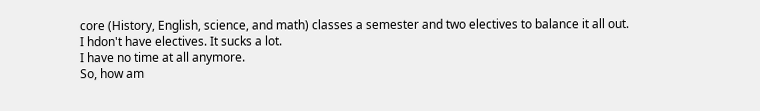core (History, English, science, and math) classes a semester and two electives to balance it all out.
I hdon't have electives. It sucks a lot.
I have no time at all anymore.
So, how am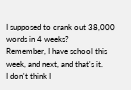I supposed to crank out 38,000 words in 4 weeks?
Remember, I have school this week, and next, and that's it.
I don't think I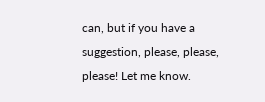can, but if you have a suggestion, please, please, please! Let me know.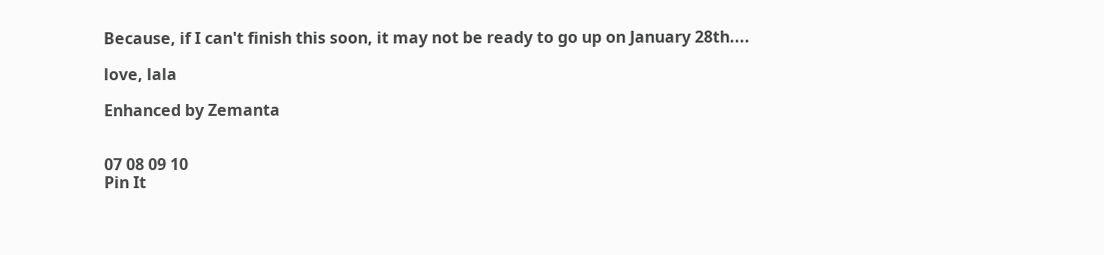Because, if I can't finish this soon, it may not be ready to go up on January 28th....

love, lala

Enhanced by Zemanta


07 08 09 10
Pin It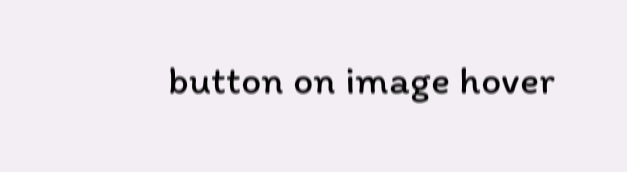button on image hover